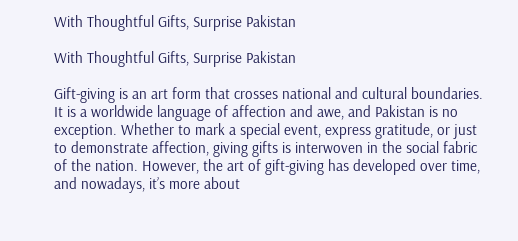With Thoughtful Gifts, Surprise Pakistan

With Thoughtful Gifts, Surprise Pakistan

Gift-giving is an art form that crosses national and cultural boundaries. It is a worldwide language of affection and awe, and Pakistan is no exception. Whether to mark a special event, express gratitude, or just to demonstrate affection, giving gifts is interwoven in the social fabric of the nation. However, the art of gift-giving has developed over time, and nowadays, it’s more about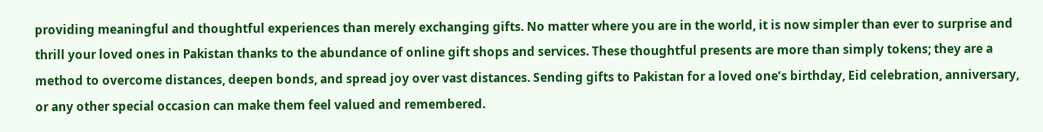providing meaningful and thoughtful experiences than merely exchanging gifts. No matter where you are in the world, it is now simpler than ever to surprise and thrill your loved ones in Pakistan thanks to the abundance of online gift shops and services. These thoughtful presents are more than simply tokens; they are a method to overcome distances, deepen bonds, and spread joy over vast distances. Sending gifts to Pakistan for a loved one’s birthday, Eid celebration, anniversary, or any other special occasion can make them feel valued and remembered.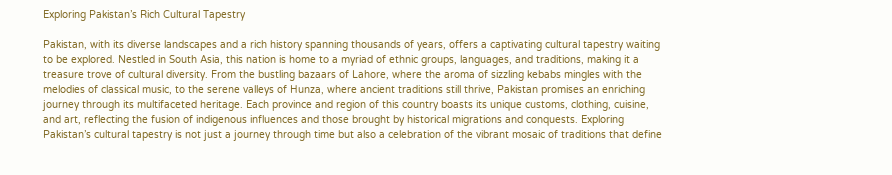Exploring Pakistan’s Rich Cultural Tapestry

Pakistan, with its diverse landscapes and a rich history spanning thousands of years, offers a captivating cultural tapestry waiting to be explored. Nestled in South Asia, this nation is home to a myriad of ethnic groups, languages, and traditions, making it a treasure trove of cultural diversity. From the bustling bazaars of Lahore, where the aroma of sizzling kebabs mingles with the melodies of classical music, to the serene valleys of Hunza, where ancient traditions still thrive, Pakistan promises an enriching journey through its multifaceted heritage. Each province and region of this country boasts its unique customs, clothing, cuisine, and art, reflecting the fusion of indigenous influences and those brought by historical migrations and conquests. Exploring Pakistan’s cultural tapestry is not just a journey through time but also a celebration of the vibrant mosaic of traditions that define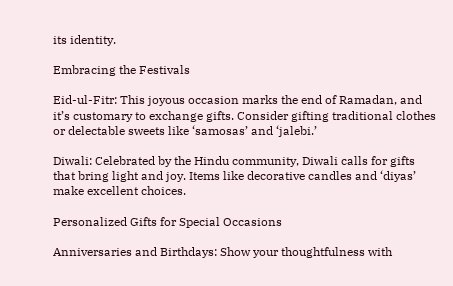its identity.

Embracing the Festivals

Eid-ul-Fitr: This joyous occasion marks the end of Ramadan, and it’s customary to exchange gifts. Consider gifting traditional clothes or delectable sweets like ‘samosas’ and ‘jalebi.’

Diwali: Celebrated by the Hindu community, Diwali calls for gifts that bring light and joy. Items like decorative candles and ‘diyas’ make excellent choices.

Personalized Gifts for Special Occasions

Anniversaries and Birthdays: Show your thoughtfulness with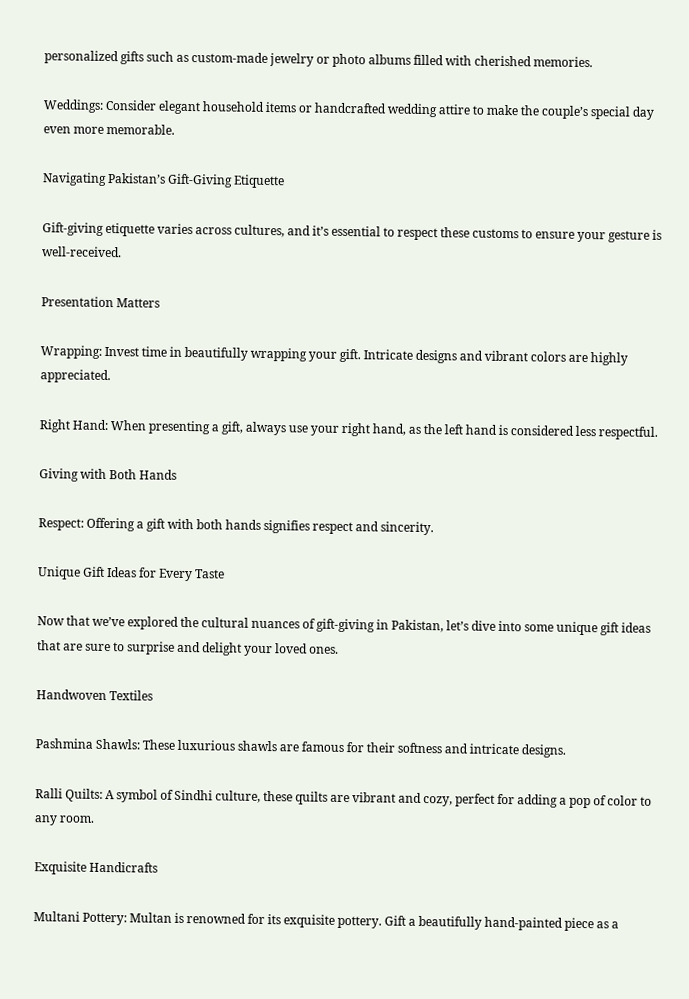personalized gifts such as custom-made jewelry or photo albums filled with cherished memories.

Weddings: Consider elegant household items or handcrafted wedding attire to make the couple’s special day even more memorable.

Navigating Pakistan’s Gift-Giving Etiquette

Gift-giving etiquette varies across cultures, and it’s essential to respect these customs to ensure your gesture is well-received.

Presentation Matters

Wrapping: Invest time in beautifully wrapping your gift. Intricate designs and vibrant colors are highly appreciated.

Right Hand: When presenting a gift, always use your right hand, as the left hand is considered less respectful.

Giving with Both Hands

Respect: Offering a gift with both hands signifies respect and sincerity.

Unique Gift Ideas for Every Taste

Now that we’ve explored the cultural nuances of gift-giving in Pakistan, let’s dive into some unique gift ideas that are sure to surprise and delight your loved ones.

Handwoven Textiles

Pashmina Shawls: These luxurious shawls are famous for their softness and intricate designs.

Ralli Quilts: A symbol of Sindhi culture, these quilts are vibrant and cozy, perfect for adding a pop of color to any room.

Exquisite Handicrafts

Multani Pottery: Multan is renowned for its exquisite pottery. Gift a beautifully hand-painted piece as a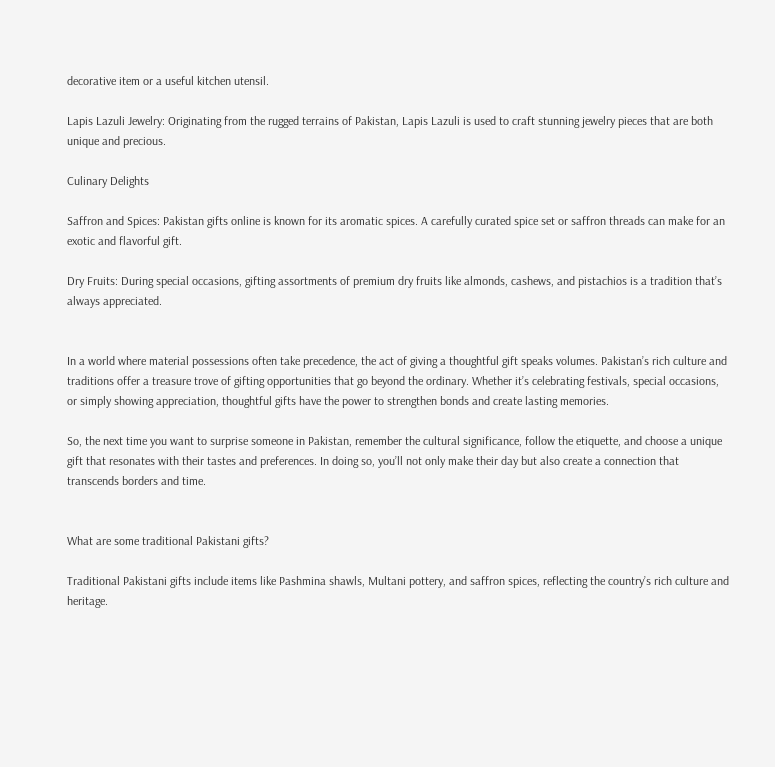decorative item or a useful kitchen utensil.

Lapis Lazuli Jewelry: Originating from the rugged terrains of Pakistan, Lapis Lazuli is used to craft stunning jewelry pieces that are both unique and precious.

Culinary Delights

Saffron and Spices: Pakistan gifts online is known for its aromatic spices. A carefully curated spice set or saffron threads can make for an exotic and flavorful gift.

Dry Fruits: During special occasions, gifting assortments of premium dry fruits like almonds, cashews, and pistachios is a tradition that’s always appreciated.


In a world where material possessions often take precedence, the act of giving a thoughtful gift speaks volumes. Pakistan’s rich culture and traditions offer a treasure trove of gifting opportunities that go beyond the ordinary. Whether it’s celebrating festivals, special occasions, or simply showing appreciation, thoughtful gifts have the power to strengthen bonds and create lasting memories.

So, the next time you want to surprise someone in Pakistan, remember the cultural significance, follow the etiquette, and choose a unique gift that resonates with their tastes and preferences. In doing so, you’ll not only make their day but also create a connection that transcends borders and time.


What are some traditional Pakistani gifts?

Traditional Pakistani gifts include items like Pashmina shawls, Multani pottery, and saffron spices, reflecting the country’s rich culture and heritage.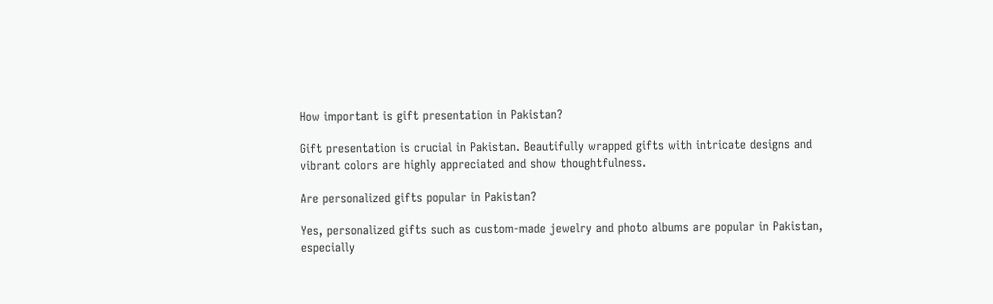How important is gift presentation in Pakistan?

Gift presentation is crucial in Pakistan. Beautifully wrapped gifts with intricate designs and vibrant colors are highly appreciated and show thoughtfulness.

Are personalized gifts popular in Pakistan?

Yes, personalized gifts such as custom-made jewelry and photo albums are popular in Pakistan, especially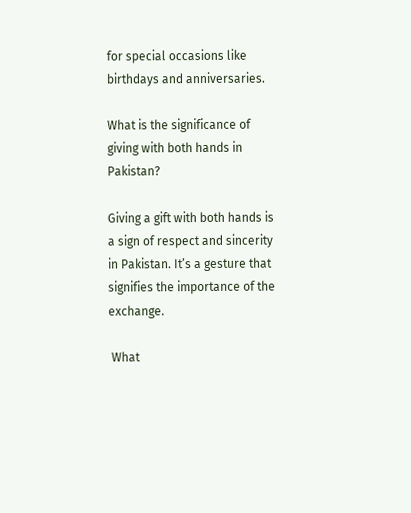for special occasions like birthdays and anniversaries.

What is the significance of giving with both hands in Pakistan?

Giving a gift with both hands is a sign of respect and sincerity in Pakistan. It’s a gesture that signifies the importance of the exchange.

 What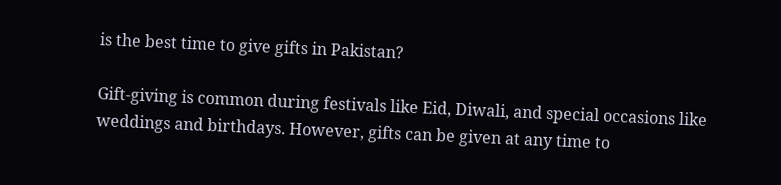is the best time to give gifts in Pakistan?

Gift-giving is common during festivals like Eid, Diwali, and special occasions like weddings and birthdays. However, gifts can be given at any time to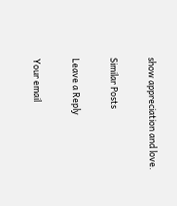show appreciation and love.

Similar Posts

Leave a Reply

Your email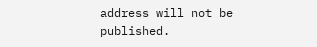address will not be published.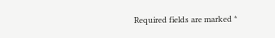Required fields are marked *